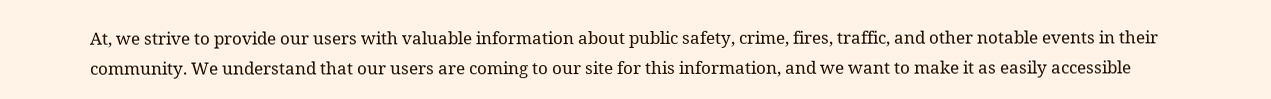At, we strive to provide our users with valuable information about public safety, crime, fires, traffic, and other notable events in their community. We understand that our users are coming to our site for this information, and we want to make it as easily accessible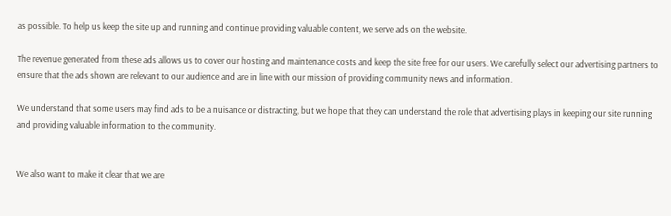as possible. To help us keep the site up and running and continue providing valuable content, we serve ads on the website.

The revenue generated from these ads allows us to cover our hosting and maintenance costs and keep the site free for our users. We carefully select our advertising partners to ensure that the ads shown are relevant to our audience and are in line with our mission of providing community news and information.

We understand that some users may find ads to be a nuisance or distracting, but we hope that they can understand the role that advertising plays in keeping our site running and providing valuable information to the community.


We also want to make it clear that we are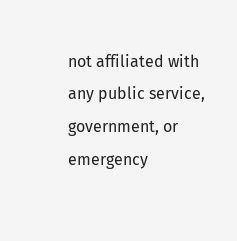not affiliated with any public service, government, or emergency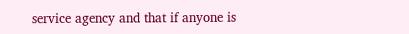service agency and that if anyone is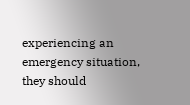experiencing an emergency situation, they should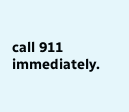call 911 immediately.